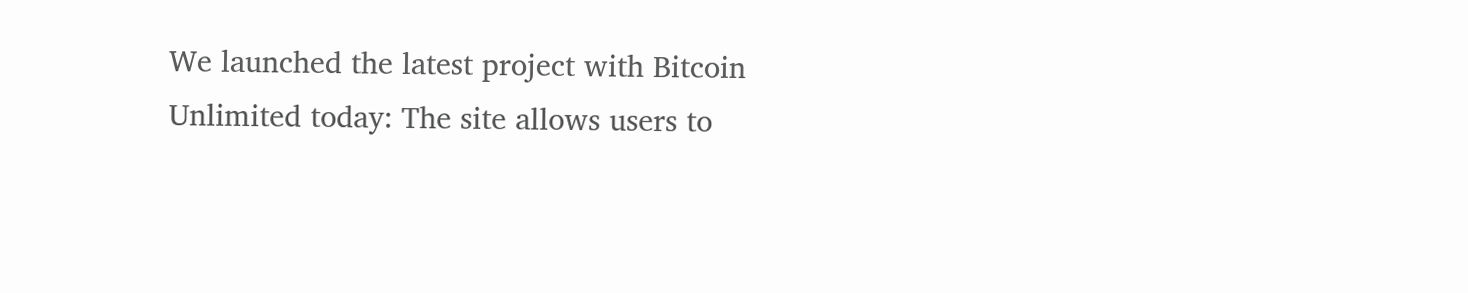We launched the latest project with Bitcoin Unlimited today: The site allows users to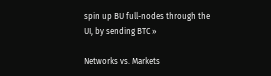spin up BU full-nodes through the UI, by sending BTC »

Networks vs. Markets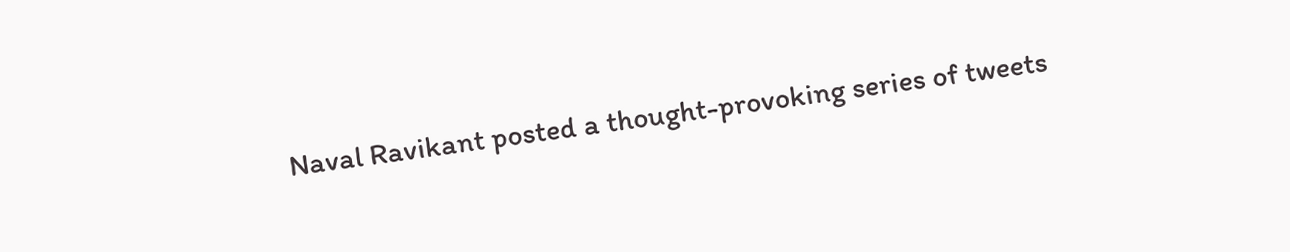Naval Ravikant posted a thought-provoking series of tweets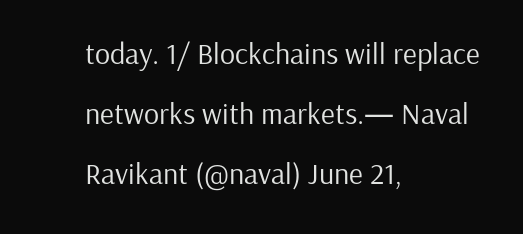today. 1/ Blockchains will replace networks with markets.— Naval Ravikant (@naval) June 21,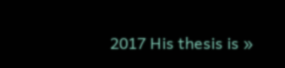2017 His thesis is »